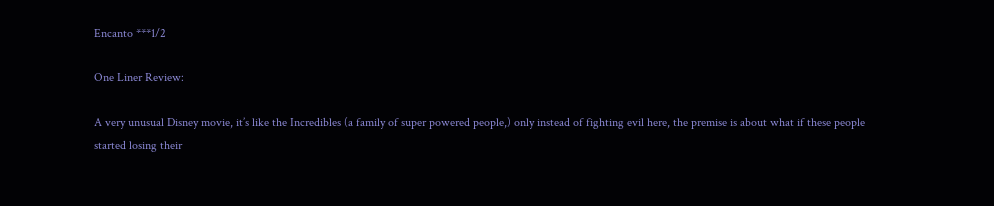Encanto ***1/2

One Liner Review:

A very unusual Disney movie, it’s like the Incredibles (a family of super powered people,) only instead of fighting evil here, the premise is about what if these people started losing their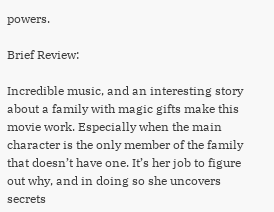powers.

Brief Review:

Incredible music, and an interesting story about a family with magic gifts make this movie work. Especially when the main character is the only member of the family that doesn’t have one. It’s her job to figure out why, and in doing so she uncovers secrets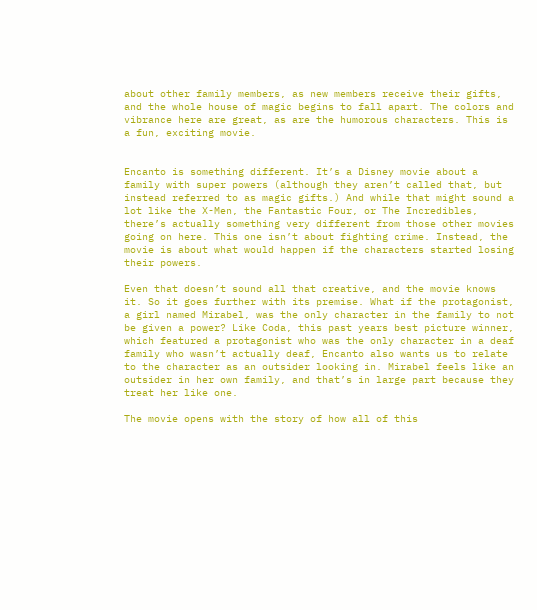about other family members, as new members receive their gifts, and the whole house of magic begins to fall apart. The colors and vibrance here are great, as are the humorous characters. This is a fun, exciting movie.


Encanto is something different. It’s a Disney movie about a family with super powers (although they aren’t called that, but instead referred to as magic gifts.) And while that might sound a lot like the X-Men, the Fantastic Four, or The Incredibles, there’s actually something very different from those other movies going on here. This one isn’t about fighting crime. Instead, the movie is about what would happen if the characters started losing their powers.

Even that doesn’t sound all that creative, and the movie knows it. So it goes further with its premise. What if the protagonist, a girl named Mirabel, was the only character in the family to not be given a power? Like Coda, this past years best picture winner, which featured a protagonist who was the only character in a deaf family who wasn’t actually deaf, Encanto also wants us to relate to the character as an outsider looking in. Mirabel feels like an outsider in her own family, and that’s in large part because they treat her like one.

The movie opens with the story of how all of this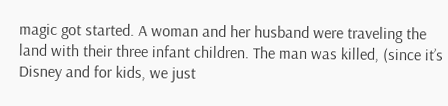magic got started. A woman and her husband were traveling the land with their three infant children. The man was killed, (since it’s Disney and for kids, we just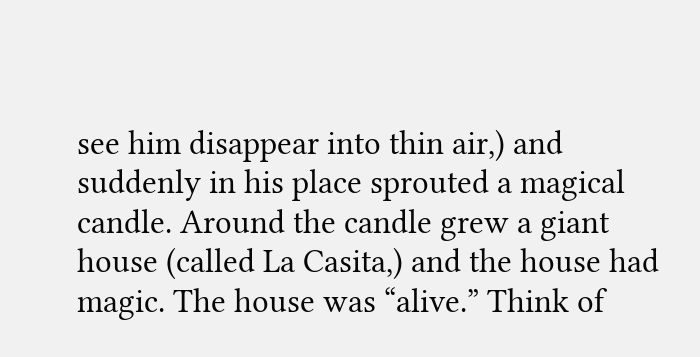see him disappear into thin air,) and suddenly in his place sprouted a magical candle. Around the candle grew a giant house (called La Casita,) and the house had magic. The house was “alive.” Think of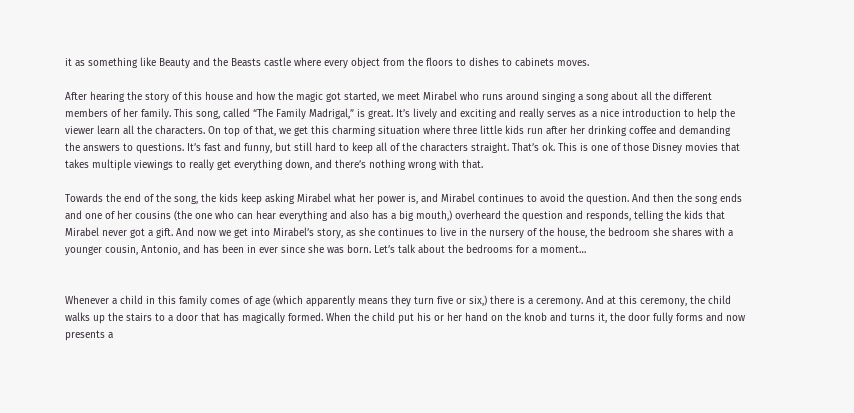it as something like Beauty and the Beasts castle where every object from the floors to dishes to cabinets moves.

After hearing the story of this house and how the magic got started, we meet Mirabel who runs around singing a song about all the different members of her family. This song, called “The Family Madrigal,” is great. It’s lively and exciting and really serves as a nice introduction to help the viewer learn all the characters. On top of that, we get this charming situation where three little kids run after her drinking coffee and demanding the answers to questions. It’s fast and funny, but still hard to keep all of the characters straight. That’s ok. This is one of those Disney movies that takes multiple viewings to really get everything down, and there’s nothing wrong with that.

Towards the end of the song, the kids keep asking Mirabel what her power is, and Mirabel continues to avoid the question. And then the song ends and one of her cousins (the one who can hear everything and also has a big mouth,) overheard the question and responds, telling the kids that Mirabel never got a gift. And now we get into Mirabel’s story, as she continues to live in the nursery of the house, the bedroom she shares with a younger cousin, Antonio, and has been in ever since she was born. Let’s talk about the bedrooms for a moment…


Whenever a child in this family comes of age (which apparently means they turn five or six,) there is a ceremony. And at this ceremony, the child walks up the stairs to a door that has magically formed. When the child put his or her hand on the knob and turns it, the door fully forms and now presents a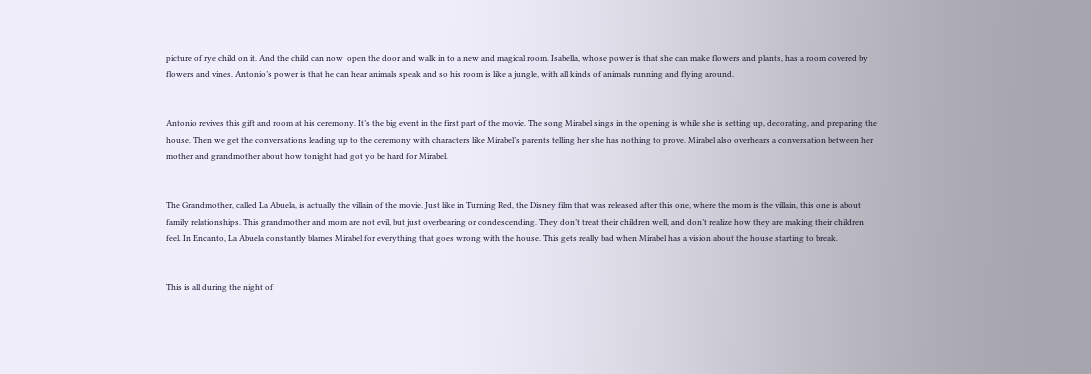picture of rye child on it. And the child can now  open the door and walk in to a new and magical room. Isabella, whose power is that she can make flowers and plants, has a room covered by flowers and vines. Antonio’s power is that he can hear animals speak and so his room is like a jungle, with all kinds of animals running and flying around.


Antonio revives this gift and room at his ceremony. It’s the big event in the first part of the movie. The song Mirabel sings in the opening is while she is setting up, decorating, and preparing the house. Then we get the conversations leading up to the ceremony with characters like Mirabel’s parents telling her she has nothing to prove. Mirabel also overhears a conversation between her mother and grandmother about how tonight had got yo be hard for Mirabel.


The Grandmother, called La Abuela, is actually the villain of the movie. Just like in Turning Red, the Disney film that was released after this one, where the mom is the villain, this one is about family relationships. This grandmother and mom are not evil, but just overbearing or condescending. They don’t treat their children well, and don’t realize how they are making their children feel. In Encanto, La Abuela constantly blames Mirabel for everything that goes wrong with the house. This gets really bad when Mirabel has a vision about the house starting to break.


This is all during the night of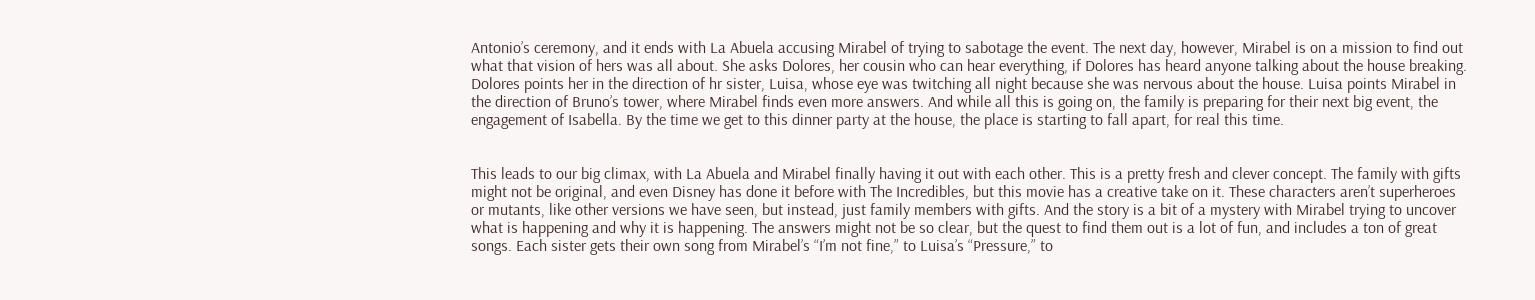Antonio’s ceremony, and it ends with La Abuela accusing Mirabel of trying to sabotage the event. The next day, however, Mirabel is on a mission to find out what that vision of hers was all about. She asks Dolores, her cousin who can hear everything, if Dolores has heard anyone talking about the house breaking. Dolores points her in the direction of hr sister, Luisa, whose eye was twitching all night because she was nervous about the house. Luisa points Mirabel in the direction of Bruno’s tower, where Mirabel finds even more answers. And while all this is going on, the family is preparing for their next big event, the engagement of Isabella. By the time we get to this dinner party at the house, the place is starting to fall apart, for real this time.


This leads to our big climax, with La Abuela and Mirabel finally having it out with each other. This is a pretty fresh and clever concept. The family with gifts might not be original, and even Disney has done it before with The Incredibles, but this movie has a creative take on it. These characters aren’t superheroes or mutants, like other versions we have seen, but instead, just family members with gifts. And the story is a bit of a mystery with Mirabel trying to uncover what is happening and why it is happening. The answers might not be so clear, but the quest to find them out is a lot of fun, and includes a ton of great songs. Each sister gets their own song from Mirabel’s “I’m not fine,” to Luisa’s “Pressure,” to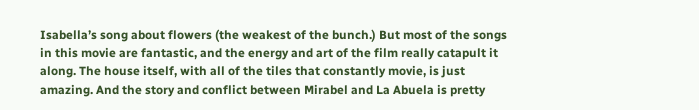Isabella’s song about flowers (the weakest of the bunch.) But most of the songs in this movie are fantastic, and the energy and art of the film really catapult it along. The house itself, with all of the tiles that constantly movie, is just amazing. And the story and conflict between Mirabel and La Abuela is pretty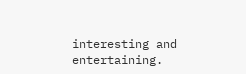interesting and entertaining.